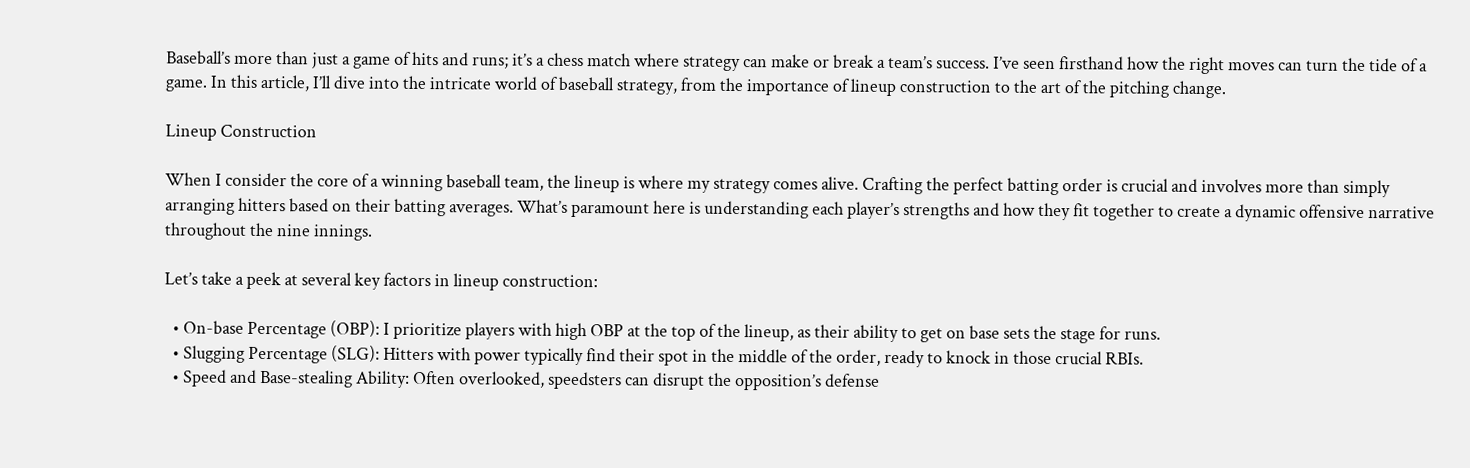Baseball’s more than just a game of hits and runs; it’s a chess match where strategy can make or break a team’s success. I’ve seen firsthand how the right moves can turn the tide of a game. In this article, I’ll dive into the intricate world of baseball strategy, from the importance of lineup construction to the art of the pitching change.

Lineup Construction

When I consider the core of a winning baseball team, the lineup is where my strategy comes alive. Crafting the perfect batting order is crucial and involves more than simply arranging hitters based on their batting averages. What’s paramount here is understanding each player’s strengths and how they fit together to create a dynamic offensive narrative throughout the nine innings.

Let’s take a peek at several key factors in lineup construction:

  • On-base Percentage (OBP): I prioritize players with high OBP at the top of the lineup, as their ability to get on base sets the stage for runs.
  • Slugging Percentage (SLG): Hitters with power typically find their spot in the middle of the order, ready to knock in those crucial RBIs.
  • Speed and Base-stealing Ability: Often overlooked, speedsters can disrupt the opposition’s defense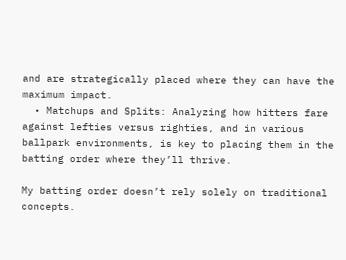and are strategically placed where they can have the maximum impact.
  • Matchups and Splits: Analyzing how hitters fare against lefties versus righties, and in various ballpark environments, is key to placing them in the batting order where they’ll thrive.

My batting order doesn’t rely solely on traditional concepts.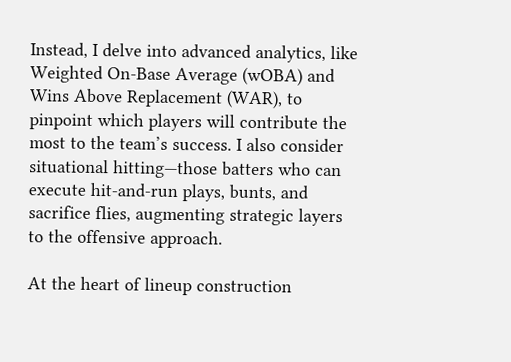Instead, I delve into advanced analytics, like Weighted On-Base Average (wOBA) and Wins Above Replacement (WAR), to pinpoint which players will contribute the most to the team’s success. I also consider situational hitting—those batters who can execute hit-and-run plays, bunts, and sacrifice flies, augmenting strategic layers to the offensive approach.

At the heart of lineup construction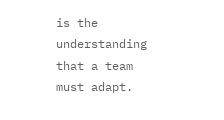is the understanding that a team must adapt.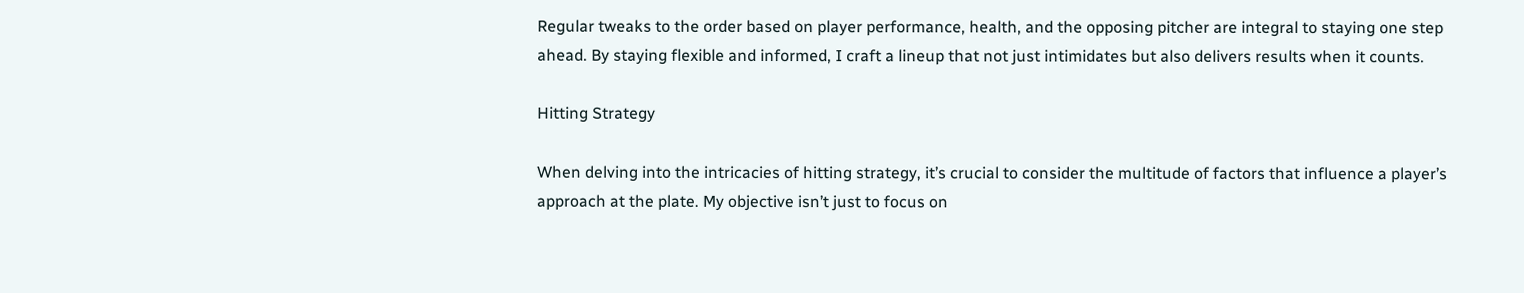Regular tweaks to the order based on player performance, health, and the opposing pitcher are integral to staying one step ahead. By staying flexible and informed, I craft a lineup that not just intimidates but also delivers results when it counts.

Hitting Strategy

When delving into the intricacies of hitting strategy, it’s crucial to consider the multitude of factors that influence a player’s approach at the plate. My objective isn’t just to focus on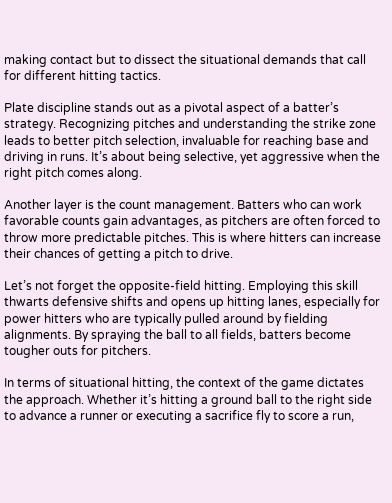making contact but to dissect the situational demands that call for different hitting tactics.

Plate discipline stands out as a pivotal aspect of a batter’s strategy. Recognizing pitches and understanding the strike zone leads to better pitch selection, invaluable for reaching base and driving in runs. It’s about being selective, yet aggressive when the right pitch comes along.

Another layer is the count management. Batters who can work favorable counts gain advantages, as pitchers are often forced to throw more predictable pitches. This is where hitters can increase their chances of getting a pitch to drive.

Let’s not forget the opposite-field hitting. Employing this skill thwarts defensive shifts and opens up hitting lanes, especially for power hitters who are typically pulled around by fielding alignments. By spraying the ball to all fields, batters become tougher outs for pitchers.

In terms of situational hitting, the context of the game dictates the approach. Whether it’s hitting a ground ball to the right side to advance a runner or executing a sacrifice fly to score a run,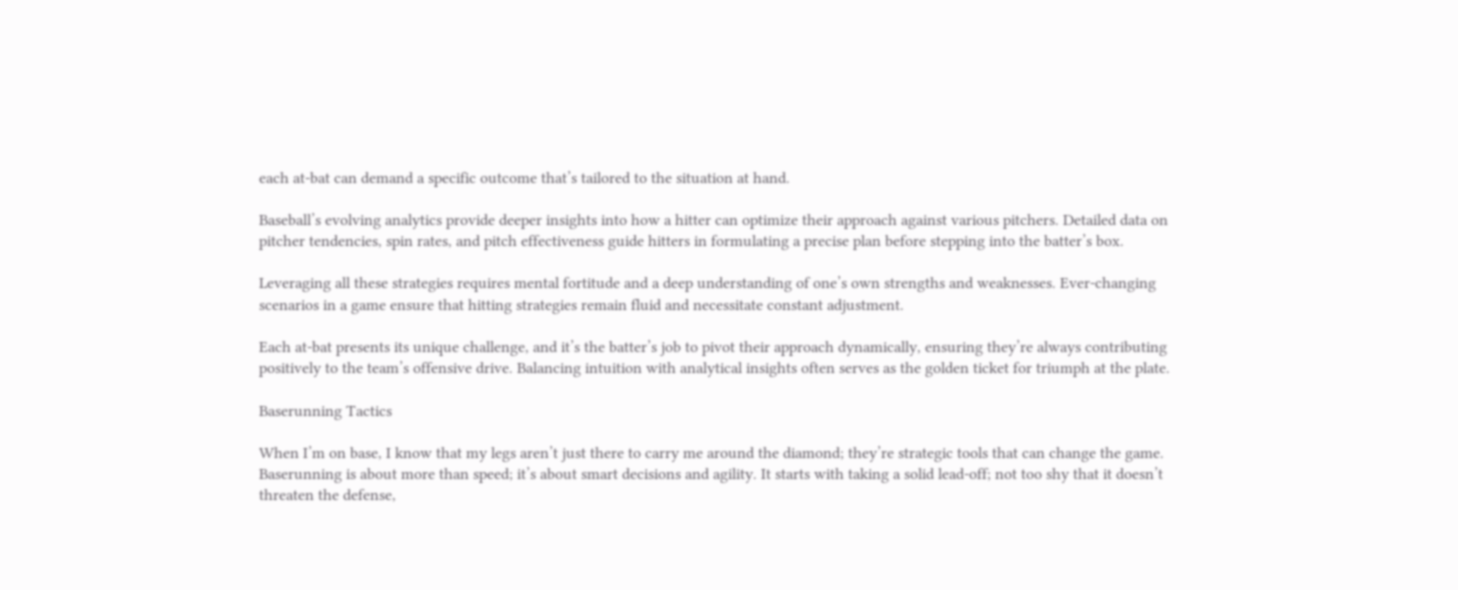each at-bat can demand a specific outcome that’s tailored to the situation at hand.

Baseball’s evolving analytics provide deeper insights into how a hitter can optimize their approach against various pitchers. Detailed data on pitcher tendencies, spin rates, and pitch effectiveness guide hitters in formulating a precise plan before stepping into the batter’s box.

Leveraging all these strategies requires mental fortitude and a deep understanding of one’s own strengths and weaknesses. Ever-changing scenarios in a game ensure that hitting strategies remain fluid and necessitate constant adjustment.

Each at-bat presents its unique challenge, and it’s the batter’s job to pivot their approach dynamically, ensuring they’re always contributing positively to the team’s offensive drive. Balancing intuition with analytical insights often serves as the golden ticket for triumph at the plate.

Baserunning Tactics

When I’m on base, I know that my legs aren’t just there to carry me around the diamond; they’re strategic tools that can change the game. Baserunning is about more than speed; it’s about smart decisions and agility. It starts with taking a solid lead-off; not too shy that it doesn’t threaten the defense,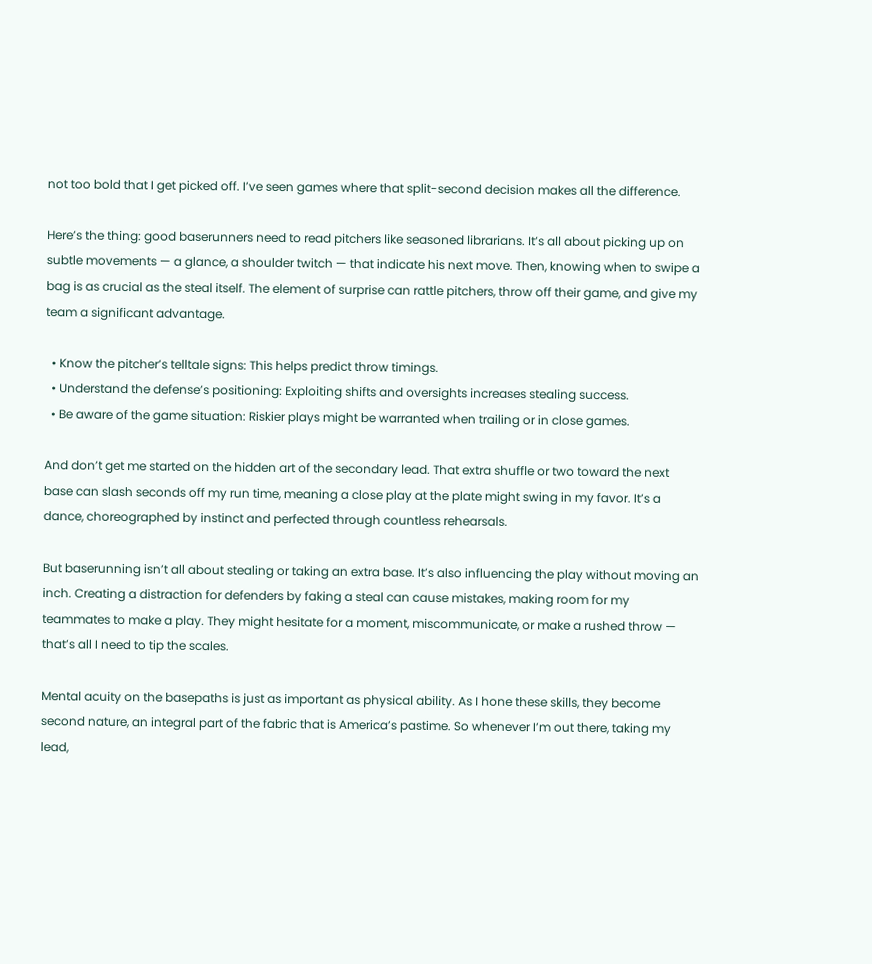not too bold that I get picked off. I’ve seen games where that split-second decision makes all the difference.

Here’s the thing: good baserunners need to read pitchers like seasoned librarians. It’s all about picking up on subtle movements — a glance, a shoulder twitch — that indicate his next move. Then, knowing when to swipe a bag is as crucial as the steal itself. The element of surprise can rattle pitchers, throw off their game, and give my team a significant advantage.

  • Know the pitcher’s telltale signs: This helps predict throw timings.
  • Understand the defense’s positioning: Exploiting shifts and oversights increases stealing success.
  • Be aware of the game situation: Riskier plays might be warranted when trailing or in close games.

And don’t get me started on the hidden art of the secondary lead. That extra shuffle or two toward the next base can slash seconds off my run time, meaning a close play at the plate might swing in my favor. It’s a dance, choreographed by instinct and perfected through countless rehearsals.

But baserunning isn’t all about stealing or taking an extra base. It’s also influencing the play without moving an inch. Creating a distraction for defenders by faking a steal can cause mistakes, making room for my teammates to make a play. They might hesitate for a moment, miscommunicate, or make a rushed throw — that’s all I need to tip the scales.

Mental acuity on the basepaths is just as important as physical ability. As I hone these skills, they become second nature, an integral part of the fabric that is America’s pastime. So whenever I’m out there, taking my lead,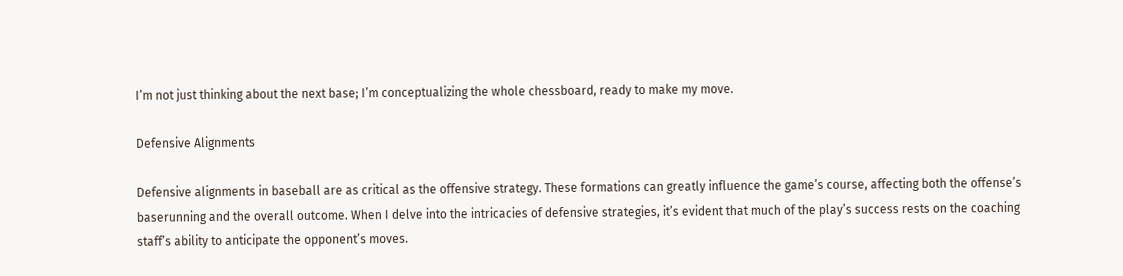I’m not just thinking about the next base; I’m conceptualizing the whole chessboard, ready to make my move.

Defensive Alignments

Defensive alignments in baseball are as critical as the offensive strategy. These formations can greatly influence the game’s course, affecting both the offense’s baserunning and the overall outcome. When I delve into the intricacies of defensive strategies, it’s evident that much of the play’s success rests on the coaching staff’s ability to anticipate the opponent’s moves.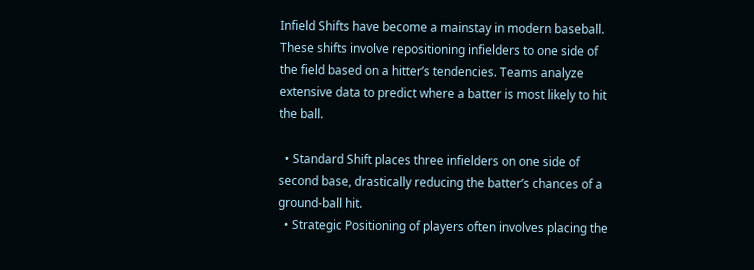Infield Shifts have become a mainstay in modern baseball. These shifts involve repositioning infielders to one side of the field based on a hitter’s tendencies. Teams analyze extensive data to predict where a batter is most likely to hit the ball.

  • Standard Shift places three infielders on one side of second base, drastically reducing the batter’s chances of a ground-ball hit.
  • Strategic Positioning of players often involves placing the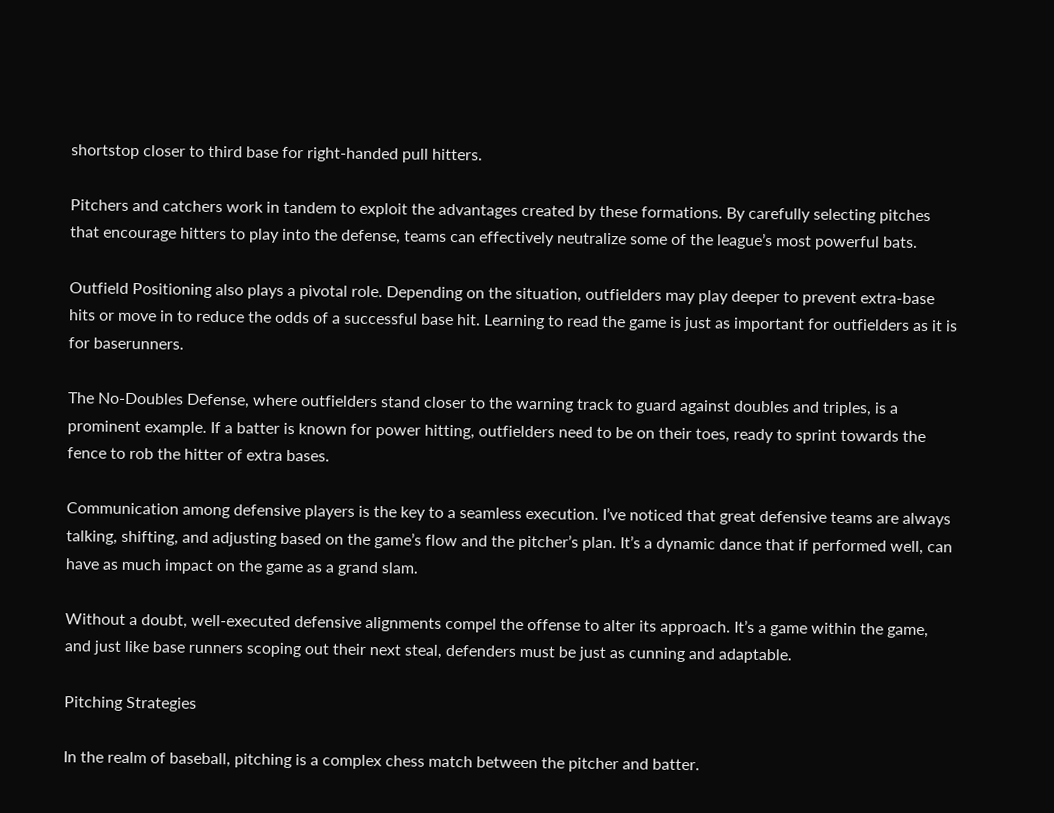shortstop closer to third base for right-handed pull hitters.

Pitchers and catchers work in tandem to exploit the advantages created by these formations. By carefully selecting pitches that encourage hitters to play into the defense, teams can effectively neutralize some of the league’s most powerful bats.

Outfield Positioning also plays a pivotal role. Depending on the situation, outfielders may play deeper to prevent extra-base hits or move in to reduce the odds of a successful base hit. Learning to read the game is just as important for outfielders as it is for baserunners.

The No-Doubles Defense, where outfielders stand closer to the warning track to guard against doubles and triples, is a prominent example. If a batter is known for power hitting, outfielders need to be on their toes, ready to sprint towards the fence to rob the hitter of extra bases.

Communication among defensive players is the key to a seamless execution. I’ve noticed that great defensive teams are always talking, shifting, and adjusting based on the game’s flow and the pitcher’s plan. It’s a dynamic dance that if performed well, can have as much impact on the game as a grand slam.

Without a doubt, well-executed defensive alignments compel the offense to alter its approach. It’s a game within the game, and just like base runners scoping out their next steal, defenders must be just as cunning and adaptable.

Pitching Strategies

In the realm of baseball, pitching is a complex chess match between the pitcher and batter.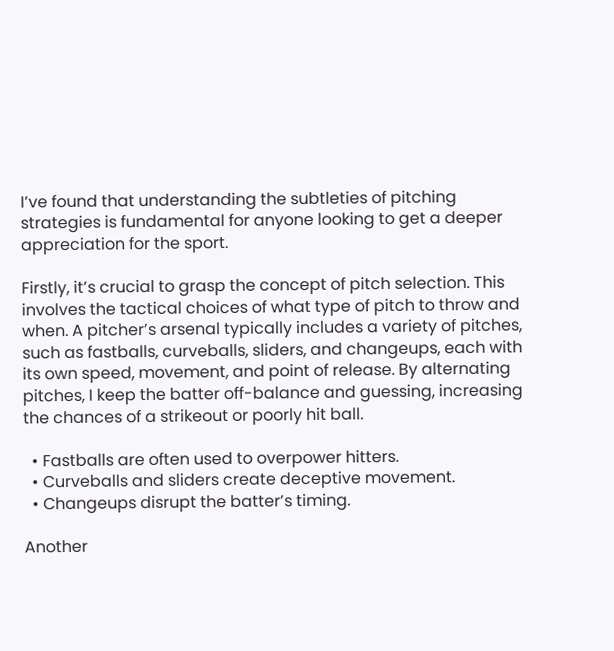I’ve found that understanding the subtleties of pitching strategies is fundamental for anyone looking to get a deeper appreciation for the sport.

Firstly, it’s crucial to grasp the concept of pitch selection. This involves the tactical choices of what type of pitch to throw and when. A pitcher’s arsenal typically includes a variety of pitches, such as fastballs, curveballs, sliders, and changeups, each with its own speed, movement, and point of release. By alternating pitches, I keep the batter off-balance and guessing, increasing the chances of a strikeout or poorly hit ball.

  • Fastballs are often used to overpower hitters.
  • Curveballs and sliders create deceptive movement.
  • Changeups disrupt the batter’s timing.

Another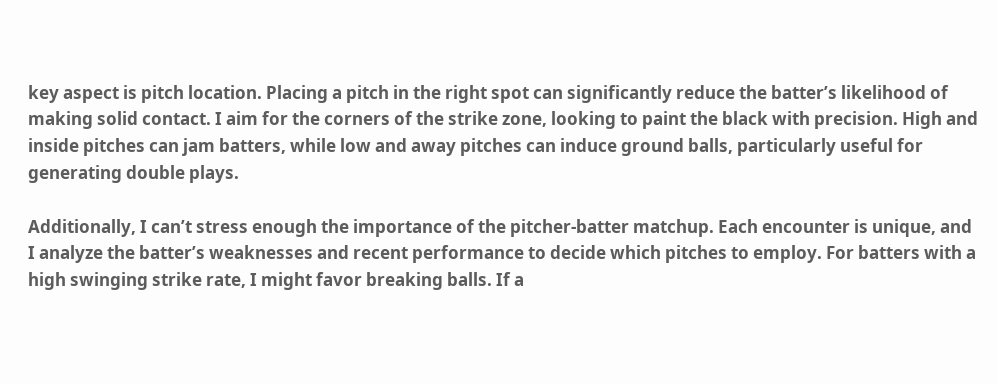key aspect is pitch location. Placing a pitch in the right spot can significantly reduce the batter’s likelihood of making solid contact. I aim for the corners of the strike zone, looking to paint the black with precision. High and inside pitches can jam batters, while low and away pitches can induce ground balls, particularly useful for generating double plays.

Additionally, I can’t stress enough the importance of the pitcher-batter matchup. Each encounter is unique, and I analyze the batter’s weaknesses and recent performance to decide which pitches to employ. For batters with a high swinging strike rate, I might favor breaking balls. If a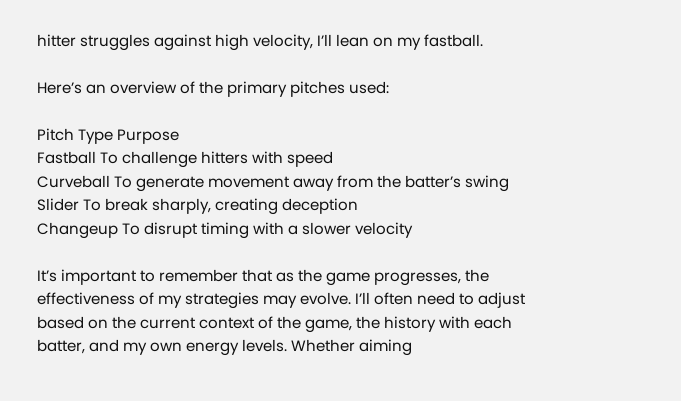hitter struggles against high velocity, I’ll lean on my fastball.

Here’s an overview of the primary pitches used:

Pitch Type Purpose
Fastball To challenge hitters with speed
Curveball To generate movement away from the batter’s swing
Slider To break sharply, creating deception
Changeup To disrupt timing with a slower velocity

It’s important to remember that as the game progresses, the effectiveness of my strategies may evolve. I’ll often need to adjust based on the current context of the game, the history with each batter, and my own energy levels. Whether aiming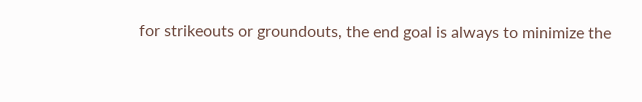for strikeouts or groundouts, the end goal is always to minimize the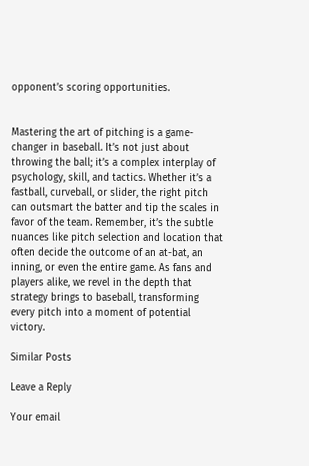opponent’s scoring opportunities.


Mastering the art of pitching is a game-changer in baseball. It’s not just about throwing the ball; it’s a complex interplay of psychology, skill, and tactics. Whether it’s a fastball, curveball, or slider, the right pitch can outsmart the batter and tip the scales in favor of the team. Remember, it’s the subtle nuances like pitch selection and location that often decide the outcome of an at-bat, an inning, or even the entire game. As fans and players alike, we revel in the depth that strategy brings to baseball, transforming every pitch into a moment of potential victory.

Similar Posts

Leave a Reply

Your email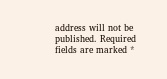address will not be published. Required fields are marked *